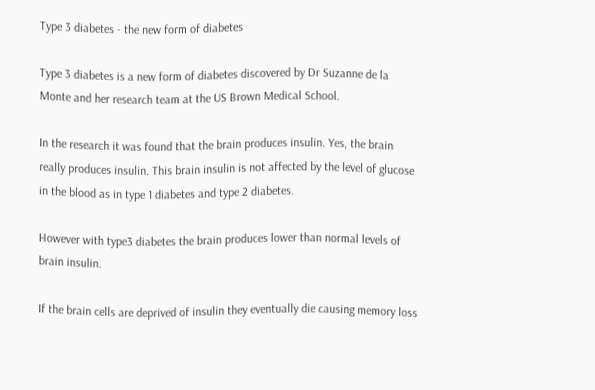Type 3 diabetes - the new form of diabetes

Type 3 diabetes is a new form of diabetes discovered by Dr Suzanne de la Monte and her research team at the US Brown Medical School.

In the research it was found that the brain produces insulin. Yes, the brain really produces insulin. This brain insulin is not affected by the level of glucose in the blood as in type 1 diabetes and type 2 diabetes.

However with type3 diabetes the brain produces lower than normal levels of brain insulin.

If the brain cells are deprived of insulin they eventually die causing memory loss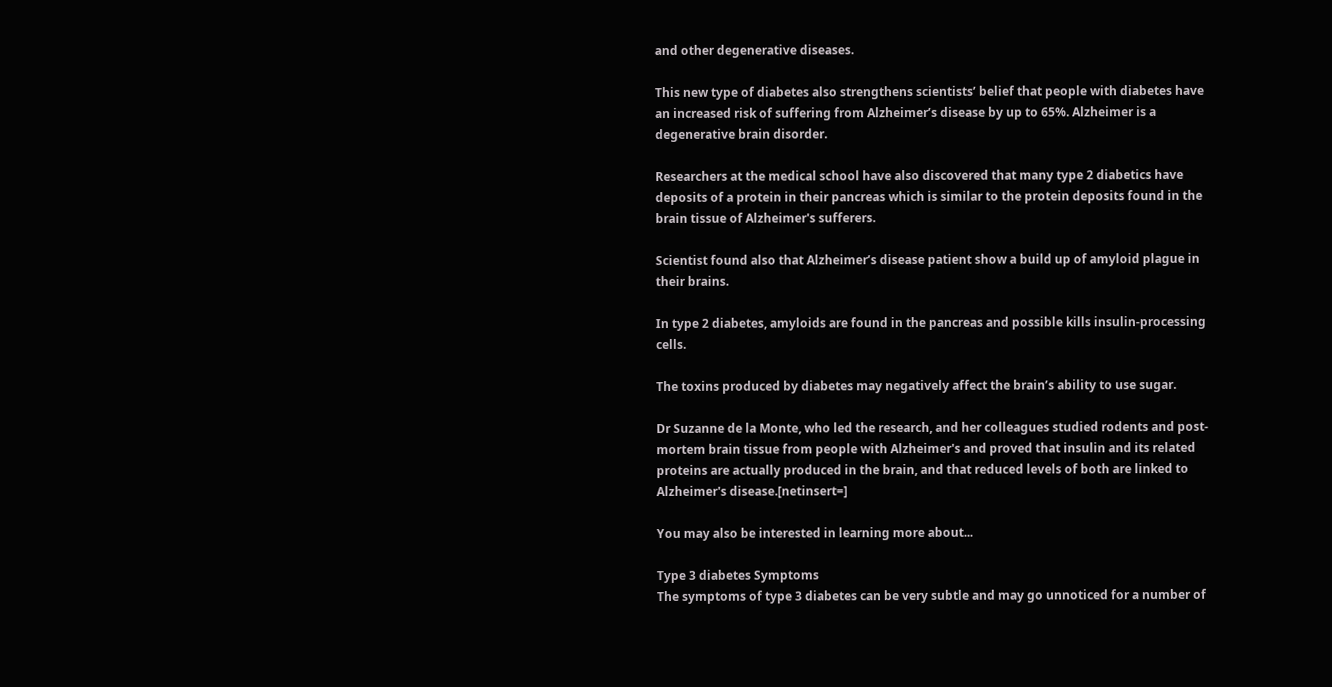and other degenerative diseases.

This new type of diabetes also strengthens scientists’ belief that people with diabetes have an increased risk of suffering from Alzheimer’s disease by up to 65%. Alzheimer is a degenerative brain disorder.

Researchers at the medical school have also discovered that many type 2 diabetics have deposits of a protein in their pancreas which is similar to the protein deposits found in the brain tissue of Alzheimer's sufferers.

Scientist found also that Alzheimer’s disease patient show a build up of amyloid plague in their brains.

In type 2 diabetes, amyloids are found in the pancreas and possible kills insulin-processing cells.

The toxins produced by diabetes may negatively affect the brain’s ability to use sugar.

Dr Suzanne de la Monte, who led the research, and her colleagues studied rodents and post-mortem brain tissue from people with Alzheimer's and proved that insulin and its related proteins are actually produced in the brain, and that reduced levels of both are linked to Alzheimer's disease.[netinsert=]

You may also be interested in learning more about...

Type 3 diabetes Symptoms
The symptoms of type 3 diabetes can be very subtle and may go unnoticed for a number of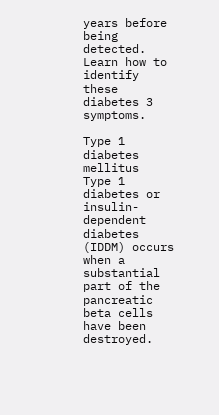years before being detected. Learn how to identify these diabetes 3 symptoms.

Type 1 diabetes mellitus
Type 1 diabetes or insulin-dependent diabetes (IDDM) occurs when a substantial part of the pancreatic beta cells have been destroyed.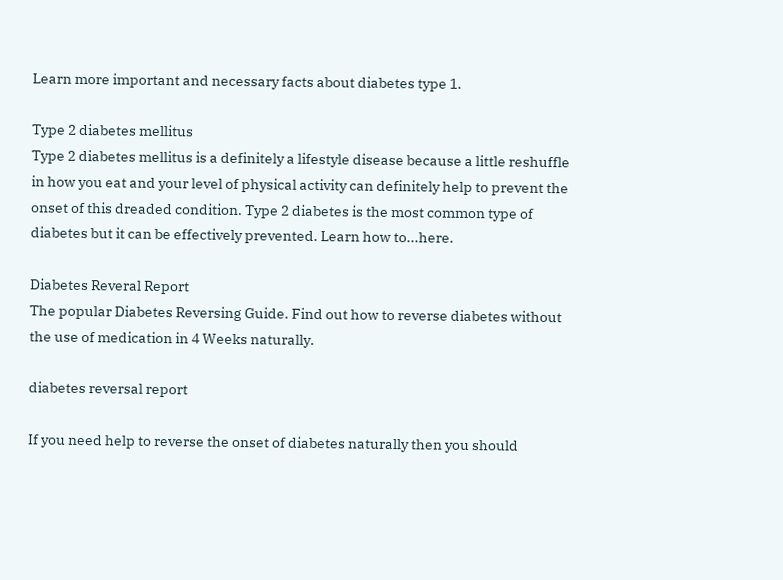Learn more important and necessary facts about diabetes type 1.

Type 2 diabetes mellitus
Type 2 diabetes mellitus is a definitely a lifestyle disease because a little reshuffle in how you eat and your level of physical activity can definitely help to prevent the onset of this dreaded condition. Type 2 diabetes is the most common type of diabetes but it can be effectively prevented. Learn how to...here.

Diabetes Reveral Report
The popular Diabetes Reversing Guide. Find out how to reverse diabetes without the use of medication in 4 Weeks naturally.

diabetes reversal report

If you need help to reverse the onset of diabetes naturally then you should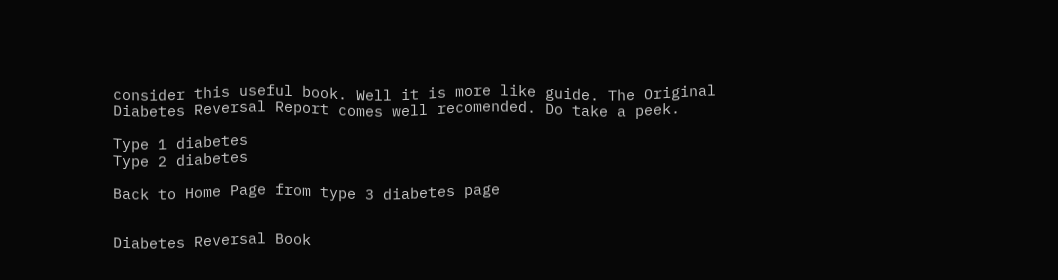consider this useful book. Well it is more like guide. The Original Diabetes Reversal Report comes well recomended. Do take a peek.

Type 1 diabetes
Type 2 diabetes

Back to Home Page from type 3 diabetes page


Diabetes Reversal Book